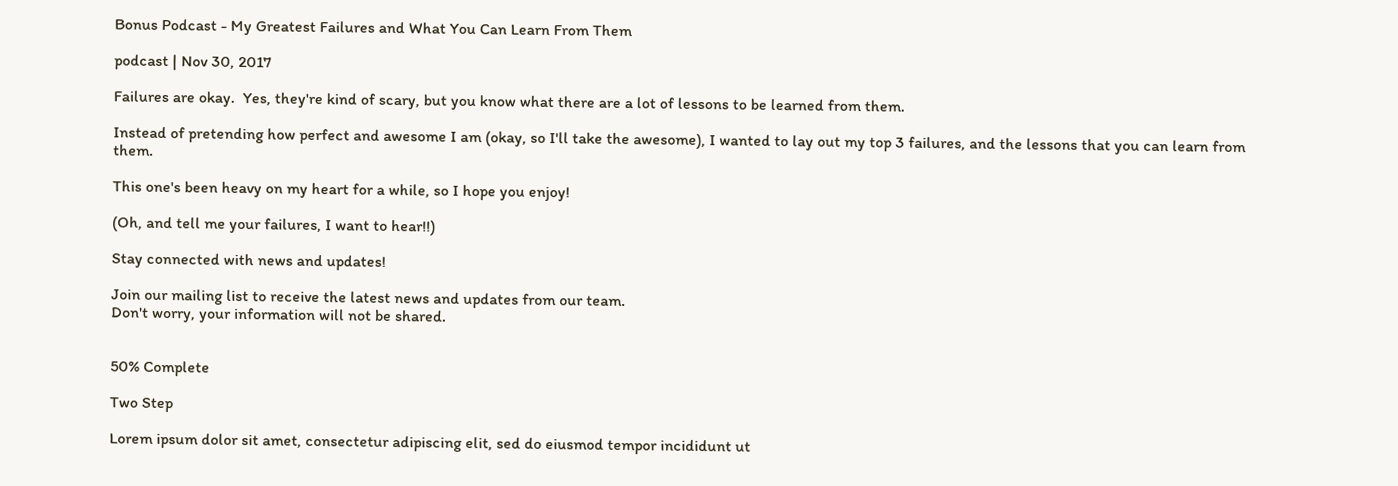Bonus Podcast - My Greatest Failures and What You Can Learn From Them

podcast | Nov 30, 2017

Failures are okay.  Yes, they're kind of scary, but you know what there are a lot of lessons to be learned from them.

Instead of pretending how perfect and awesome I am (okay, so I'll take the awesome), I wanted to lay out my top 3 failures, and the lessons that you can learn from them.

This one's been heavy on my heart for a while, so I hope you enjoy!

(Oh, and tell me your failures, I want to hear!!)

Stay connected with news and updates!

Join our mailing list to receive the latest news and updates from our team.
Don't worry, your information will not be shared.


50% Complete

Two Step

Lorem ipsum dolor sit amet, consectetur adipiscing elit, sed do eiusmod tempor incididunt ut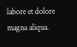labore et dolore magna aliqua.